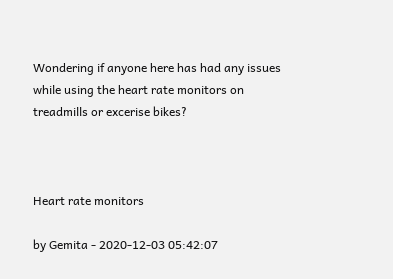Wondering if anyone here has had any issues while using the heart rate monitors on treadmills or excerise bikes?



Heart rate monitors

by Gemita - 2020-12-03 05:42:07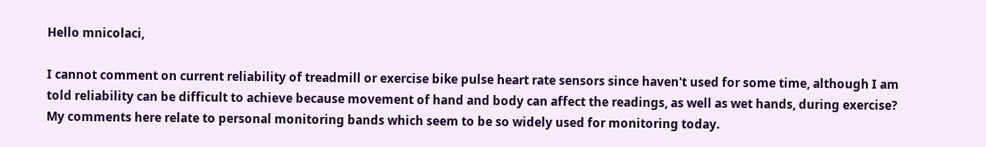Hello mnicolaci,

I cannot comment on current reliability of treadmill or exercise bike pulse heart rate sensors since haven't used for some time, although I am told reliability can be difficult to achieve because movement of hand and body can affect the readings, as well as wet hands, during exercise?  My comments here relate to personal monitoring bands which seem to be so widely used for monitoring today.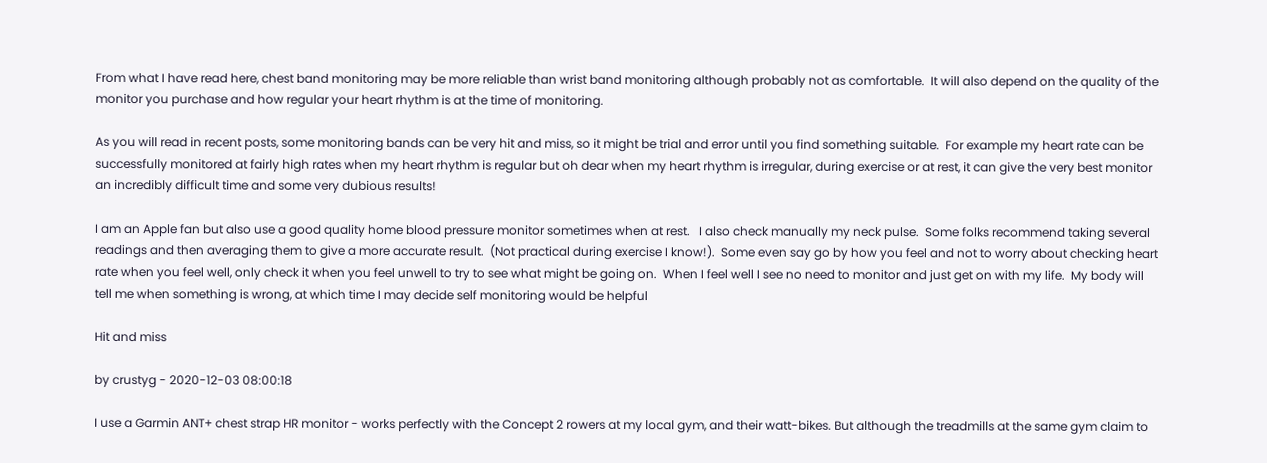From what I have read here, chest band monitoring may be more reliable than wrist band monitoring although probably not as comfortable.  It will also depend on the quality of the monitor you purchase and how regular your heart rhythm is at the time of monitoring.

As you will read in recent posts, some monitoring bands can be very hit and miss, so it might be trial and error until you find something suitable.  For example my heart rate can be successfully monitored at fairly high rates when my heart rhythm is regular but oh dear when my heart rhythm is irregular, during exercise or at rest, it can give the very best monitor an incredibly difficult time and some very dubious results!

I am an Apple fan but also use a good quality home blood pressure monitor sometimes when at rest.   I also check manually my neck pulse.  Some folks recommend taking several readings and then averaging them to give a more accurate result.  (Not practical during exercise I know!).  Some even say go by how you feel and not to worry about checking heart rate when you feel well, only check it when you feel unwell to try to see what might be going on.  When I feel well I see no need to monitor and just get on with my life.  My body will tell me when something is wrong, at which time I may decide self monitoring would be helpful

Hit and miss

by crustyg - 2020-12-03 08:00:18

I use a Garmin ANT+ chest strap HR monitor - works perfectly with the Concept 2 rowers at my local gym, and their watt-bikes. But although the treadmills at the same gym claim to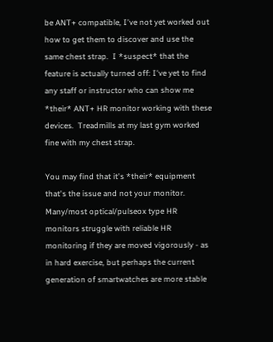be ANT+ compatible, I've not yet worked out how to get them to discover and use the same chest strap.  I *suspect* that the feature is actually turned off: I've yet to find any staff or instructor who can show me *their* ANT+ HR monitor working with these devices.  Treadmills at my last gym worked fine with my chest strap.

You may find that it's *their* equipment that's the issue and not your monitor.  Many/most optical/pulseox type HR monitors struggle with reliable HR monitoring if they are moved vigorously - as in hard exercise, but perhaps the current generation of smartwatches are more stable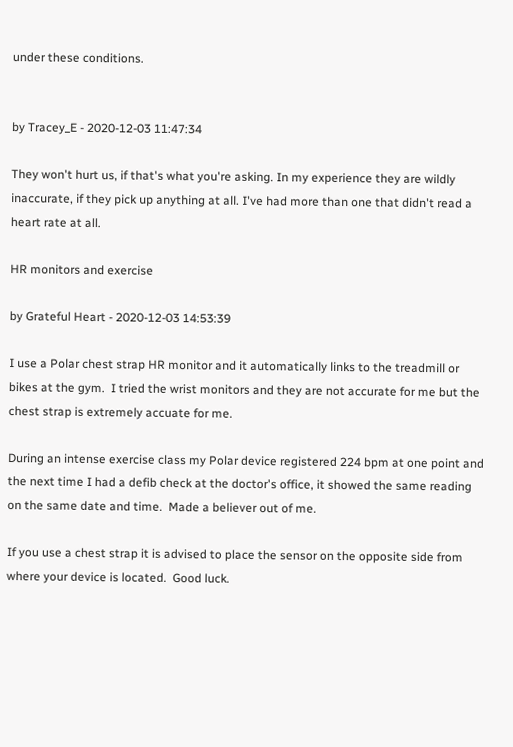under these conditions.


by Tracey_E - 2020-12-03 11:47:34

They won't hurt us, if that's what you're asking. In my experience they are wildly inaccurate, if they pick up anything at all. I've had more than one that didn't read a heart rate at all.

HR monitors and exercise

by Grateful Heart - 2020-12-03 14:53:39

I use a Polar chest strap HR monitor and it automatically links to the treadmill or bikes at the gym.  I tried the wrist monitors and they are not accurate for me but the chest strap is extremely accuate for me.

During an intense exercise class my Polar device registered 224 bpm at one point and the next time I had a defib check at the doctor's office, it showed the same reading on the same date and time.  Made a believer out of me.

If you use a chest strap it is advised to place the sensor on the opposite side from where your device is located.  Good luck.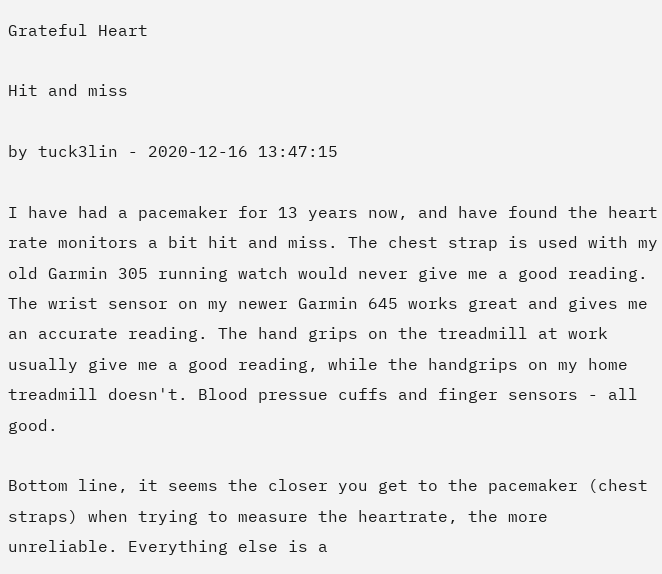Grateful Heart

Hit and miss

by tuck3lin - 2020-12-16 13:47:15

I have had a pacemaker for 13 years now, and have found the heart rate monitors a bit hit and miss. The chest strap is used with my old Garmin 305 running watch would never give me a good reading. The wrist sensor on my newer Garmin 645 works great and gives me an accurate reading. The hand grips on the treadmill at work usually give me a good reading, while the handgrips on my home treadmill doesn't. Blood pressue cuffs and finger sensors - all good.

Bottom line, it seems the closer you get to the pacemaker (chest straps) when trying to measure the heartrate, the more unreliable. Everything else is a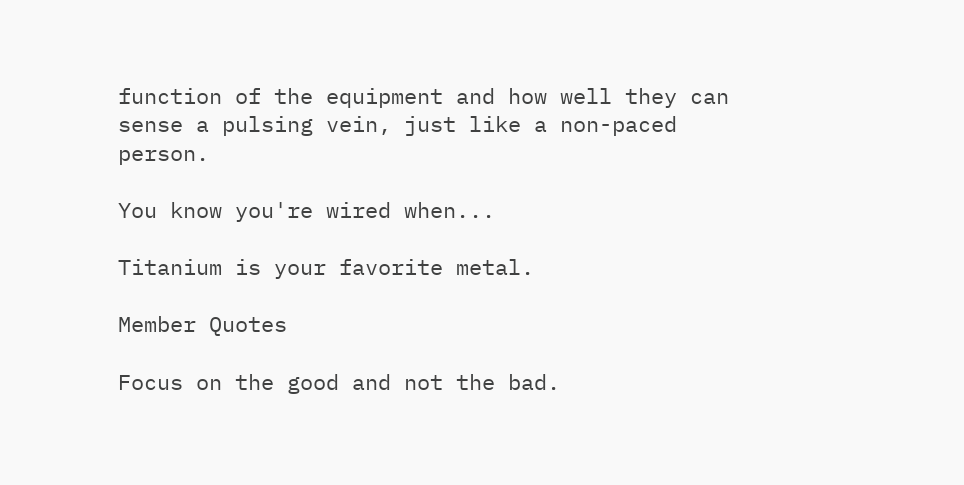function of the equipment and how well they can sense a pulsing vein, just like a non-paced person.

You know you're wired when...

Titanium is your favorite metal.

Member Quotes

Focus on the good and not the bad.